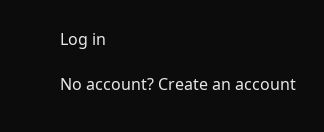Log in

No account? Create an account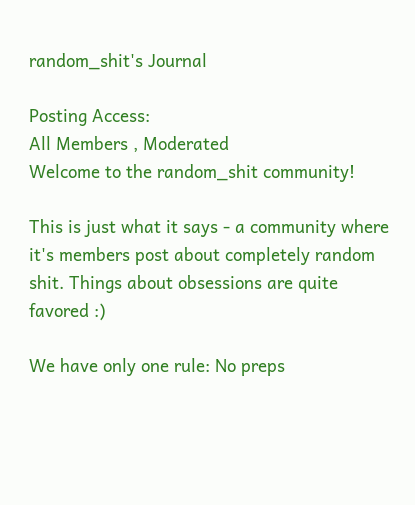random_shit's Journal

Posting Access:
All Members , Moderated
Welcome to the random_shit community!

This is just what it says - a community where it's members post about completely random shit. Things about obsessions are quite favored :)

We have only one rule: No preps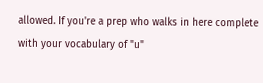allowed. If you're a prep who walks in here complete with your vocabulary of "u"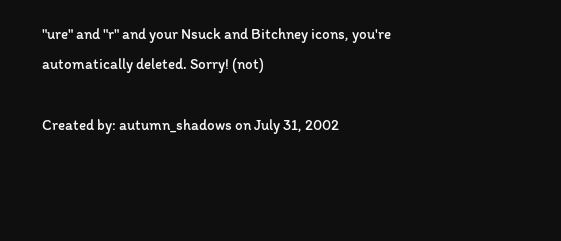"ure" and "r" and your Nsuck and Bitchney icons, you're automatically deleted. Sorry! (not)

Created by: autumn_shadows on July 31, 2002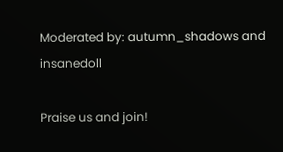Moderated by: autumn_shadows and insanedoll

Praise us and join!